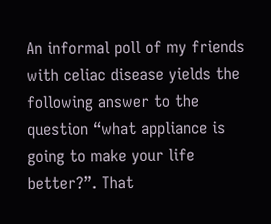An informal poll of my friends with celiac disease yields the following answer to the question “what appliance is going to make your life better?”. That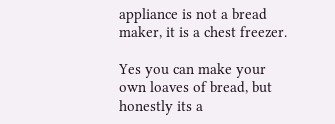appliance is not a bread maker, it is a chest freezer.

Yes you can make your own loaves of bread, but honestly its a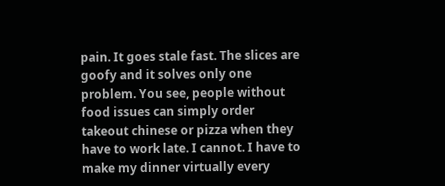pain. It goes stale fast. The slices are goofy and it solves only one problem. You see, people without food issues can simply order takeout chinese or pizza when they have to work late. I cannot. I have to make my dinner virtually every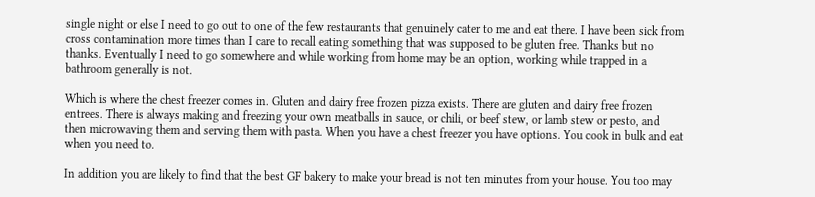single night or else I need to go out to one of the few restaurants that genuinely cater to me and eat there. I have been sick from cross contamination more times than I care to recall eating something that was supposed to be gluten free. Thanks but no thanks. Eventually I need to go somewhere and while working from home may be an option, working while trapped in a bathroom generally is not.

Which is where the chest freezer comes in. Gluten and dairy free frozen pizza exists. There are gluten and dairy free frozen entrees. There is always making and freezing your own meatballs in sauce, or chili, or beef stew, or lamb stew or pesto, and then microwaving them and serving them with pasta. When you have a chest freezer you have options. You cook in bulk and eat when you need to.

In addition you are likely to find that the best GF bakery to make your bread is not ten minutes from your house. You too may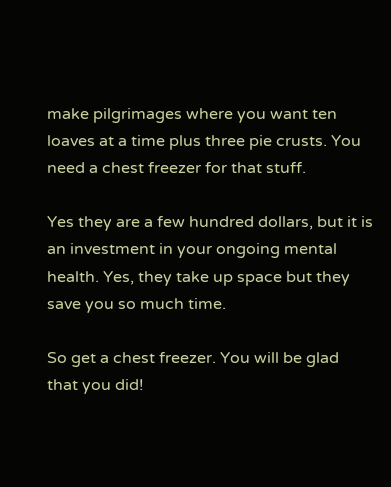make pilgrimages where you want ten loaves at a time plus three pie crusts. You need a chest freezer for that stuff.

Yes they are a few hundred dollars, but it is an investment in your ongoing mental health. Yes, they take up space but they save you so much time.

So get a chest freezer. You will be glad that you did!